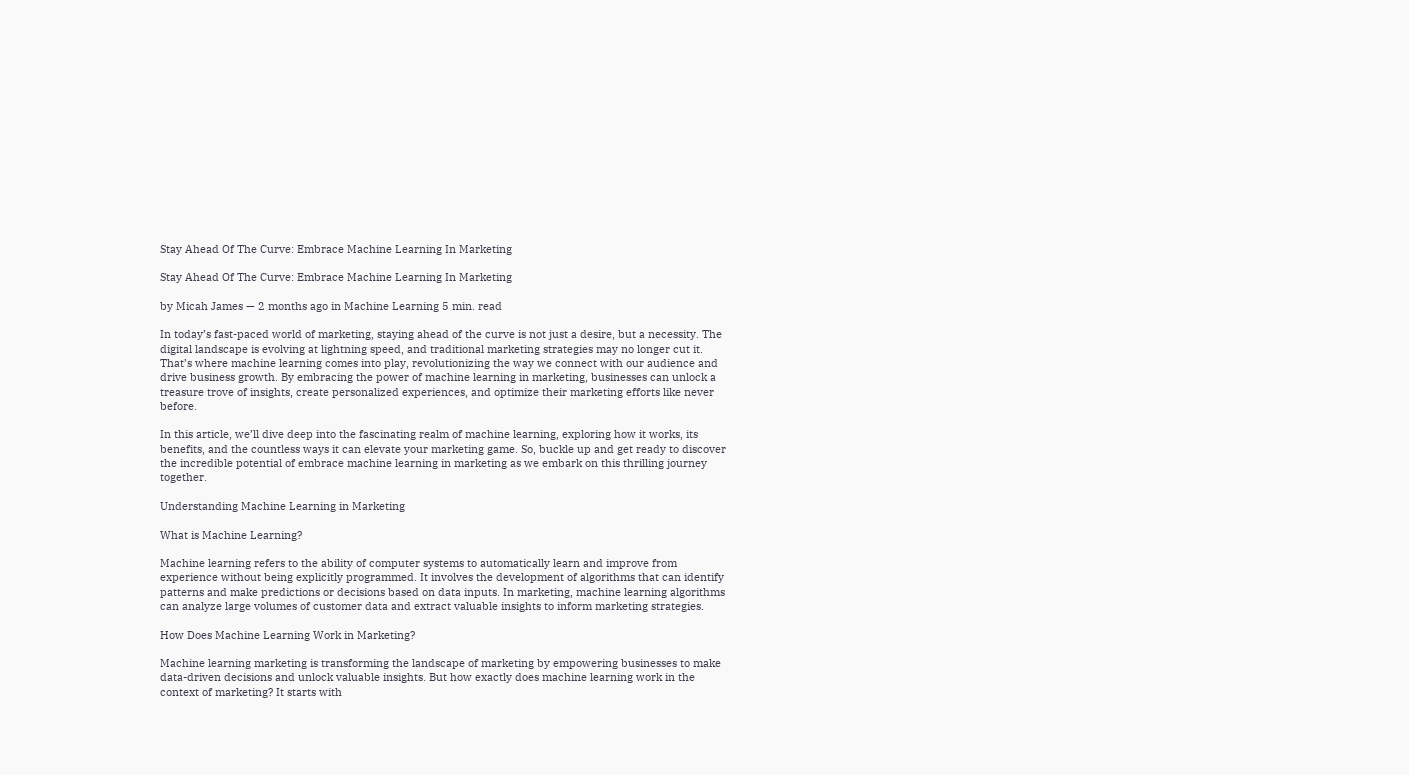Stay Ahead Of The Curve: Embrace Machine Learning In Marketing

Stay Ahead Of The Curve: Embrace Machine Learning In Marketing

by Micah James — 2 months ago in Machine Learning 5 min. read

In today’s fast-paced world of marketing, staying ahead of the curve is not just a desire, but a necessity. The digital landscape is evolving at lightning speed, and traditional marketing strategies may no longer cut it. That’s where machine learning comes into play, revolutionizing the way we connect with our audience and drive business growth. By embracing the power of machine learning in marketing, businesses can unlock a treasure trove of insights, create personalized experiences, and optimize their marketing efforts like never before.

In this article, we’ll dive deep into the fascinating realm of machine learning, exploring how it works, its benefits, and the countless ways it can elevate your marketing game. So, buckle up and get ready to discover the incredible potential of embrace machine learning in marketing as we embark on this thrilling journey together.

Understanding Machine Learning in Marketing

What is Machine Learning?

Machine learning refers to the ability of computer systems to automatically learn and improve from experience without being explicitly programmed. It involves the development of algorithms that can identify patterns and make predictions or decisions based on data inputs. In marketing, machine learning algorithms can analyze large volumes of customer data and extract valuable insights to inform marketing strategies.

How Does Machine Learning Work in Marketing?

Machine learning marketing is transforming the landscape of marketing by empowering businesses to make data-driven decisions and unlock valuable insights. But how exactly does machine learning work in the context of marketing? It starts with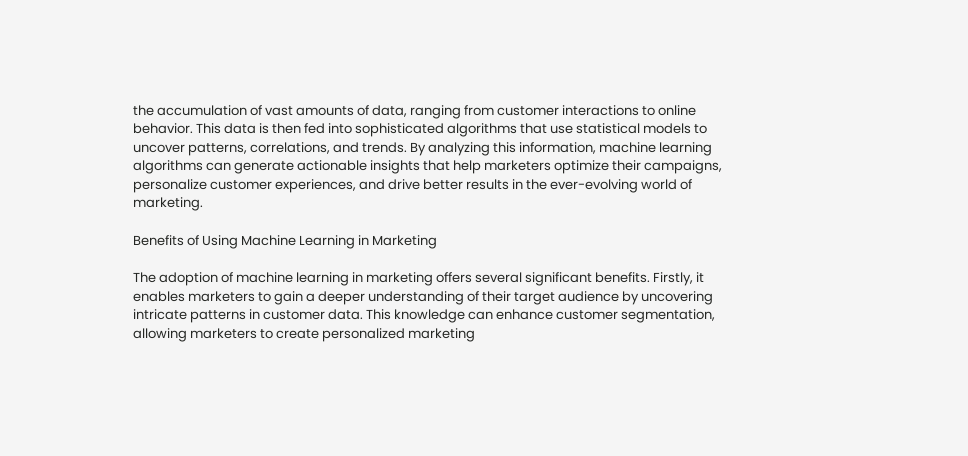the accumulation of vast amounts of data, ranging from customer interactions to online behavior. This data is then fed into sophisticated algorithms that use statistical models to uncover patterns, correlations, and trends. By analyzing this information, machine learning algorithms can generate actionable insights that help marketers optimize their campaigns, personalize customer experiences, and drive better results in the ever-evolving world of marketing.

Benefits of Using Machine Learning in Marketing

The adoption of machine learning in marketing offers several significant benefits. Firstly, it enables marketers to gain a deeper understanding of their target audience by uncovering intricate patterns in customer data. This knowledge can enhance customer segmentation, allowing marketers to create personalized marketing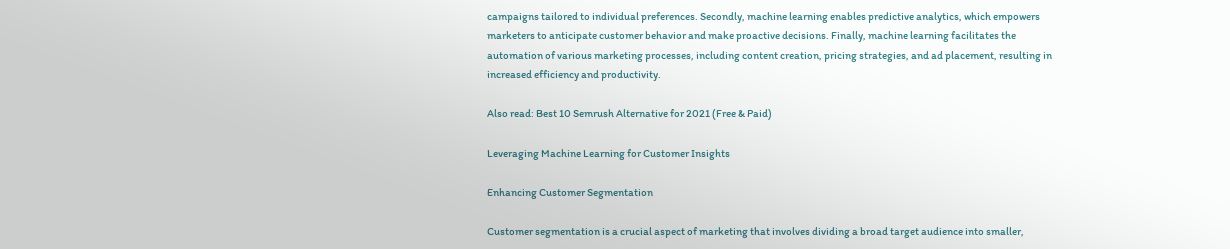campaigns tailored to individual preferences. Secondly, machine learning enables predictive analytics, which empowers marketers to anticipate customer behavior and make proactive decisions. Finally, machine learning facilitates the automation of various marketing processes, including content creation, pricing strategies, and ad placement, resulting in increased efficiency and productivity.

Also read: Best 10 Semrush Alternative for 2021 (Free & Paid)

Leveraging Machine Learning for Customer Insights

Enhancing Customer Segmentation

Customer segmentation is a crucial aspect of marketing that involves dividing a broad target audience into smaller,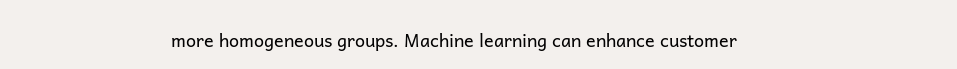more homogeneous groups. Machine learning can enhance customer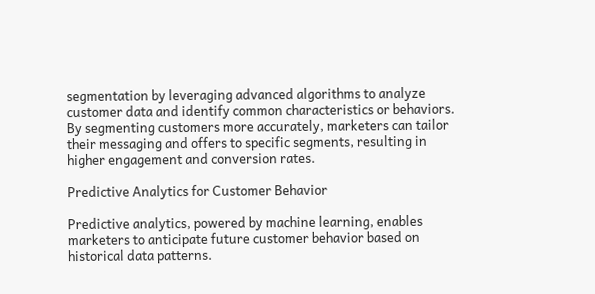segmentation by leveraging advanced algorithms to analyze customer data and identify common characteristics or behaviors. By segmenting customers more accurately, marketers can tailor their messaging and offers to specific segments, resulting in higher engagement and conversion rates.

Predictive Analytics for Customer Behavior

Predictive analytics, powered by machine learning, enables marketers to anticipate future customer behavior based on historical data patterns.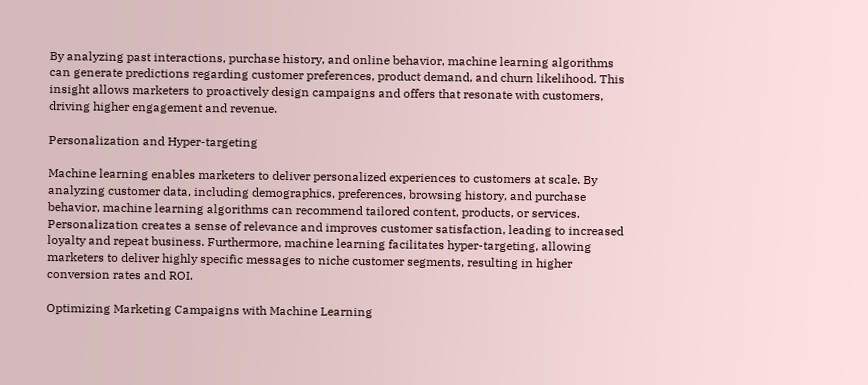By analyzing past interactions, purchase history, and online behavior, machine learning algorithms can generate predictions regarding customer preferences, product demand, and churn likelihood. This insight allows marketers to proactively design campaigns and offers that resonate with customers, driving higher engagement and revenue.

Personalization and Hyper-targeting

Machine learning enables marketers to deliver personalized experiences to customers at scale. By analyzing customer data, including demographics, preferences, browsing history, and purchase behavior, machine learning algorithms can recommend tailored content, products, or services. Personalization creates a sense of relevance and improves customer satisfaction, leading to increased loyalty and repeat business. Furthermore, machine learning facilitates hyper-targeting, allowing marketers to deliver highly specific messages to niche customer segments, resulting in higher conversion rates and ROI.

Optimizing Marketing Campaigns with Machine Learning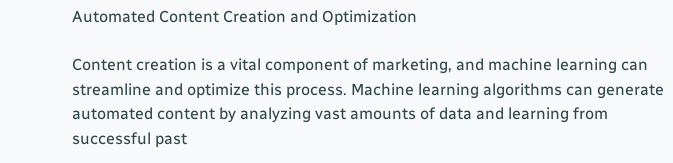Automated Content Creation and Optimization

Content creation is a vital component of marketing, and machine learning can streamline and optimize this process. Machine learning algorithms can generate automated content by analyzing vast amounts of data and learning from successful past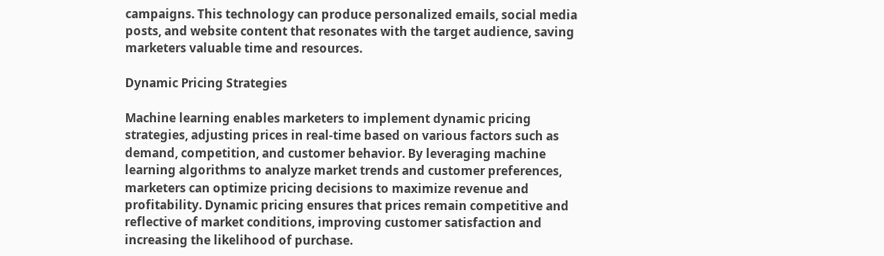campaigns. This technology can produce personalized emails, social media posts, and website content that resonates with the target audience, saving marketers valuable time and resources.

Dynamic Pricing Strategies

Machine learning enables marketers to implement dynamic pricing strategies, adjusting prices in real-time based on various factors such as demand, competition, and customer behavior. By leveraging machine learning algorithms to analyze market trends and customer preferences, marketers can optimize pricing decisions to maximize revenue and profitability. Dynamic pricing ensures that prices remain competitive and reflective of market conditions, improving customer satisfaction and increasing the likelihood of purchase.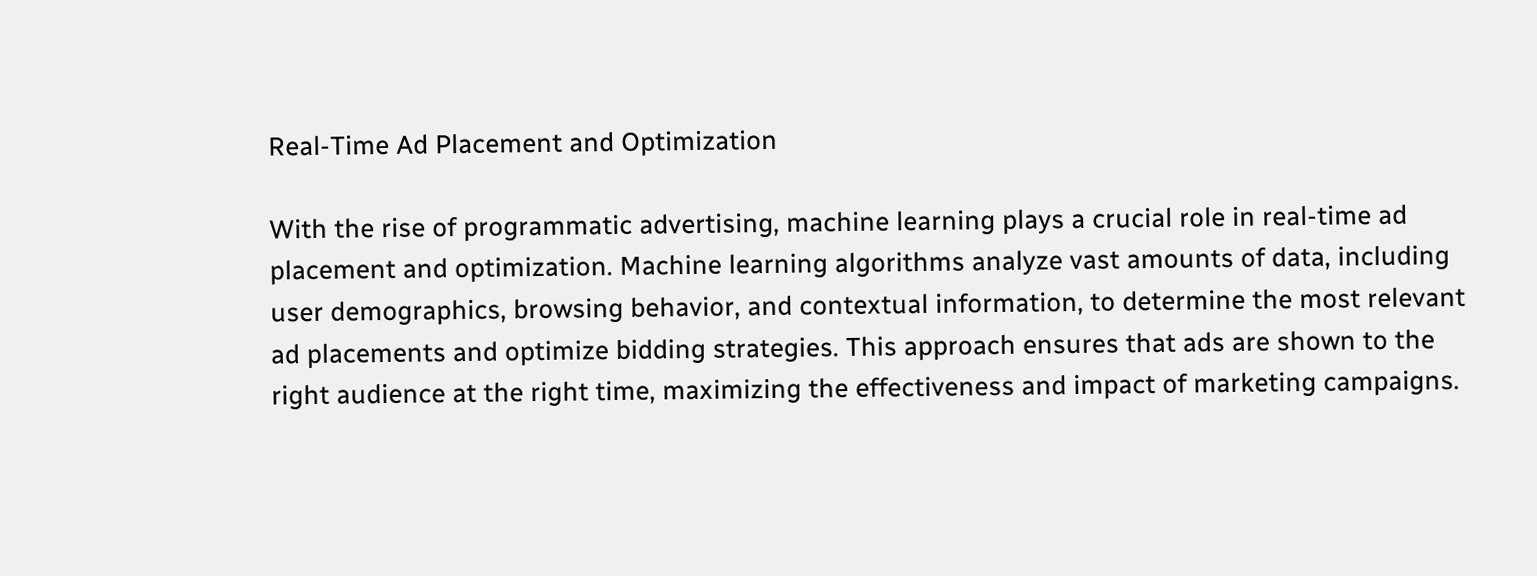Real-Time Ad Placement and Optimization

With the rise of programmatic advertising, machine learning plays a crucial role in real-time ad placement and optimization. Machine learning algorithms analyze vast amounts of data, including user demographics, browsing behavior, and contextual information, to determine the most relevant ad placements and optimize bidding strategies. This approach ensures that ads are shown to the right audience at the right time, maximizing the effectiveness and impact of marketing campaigns.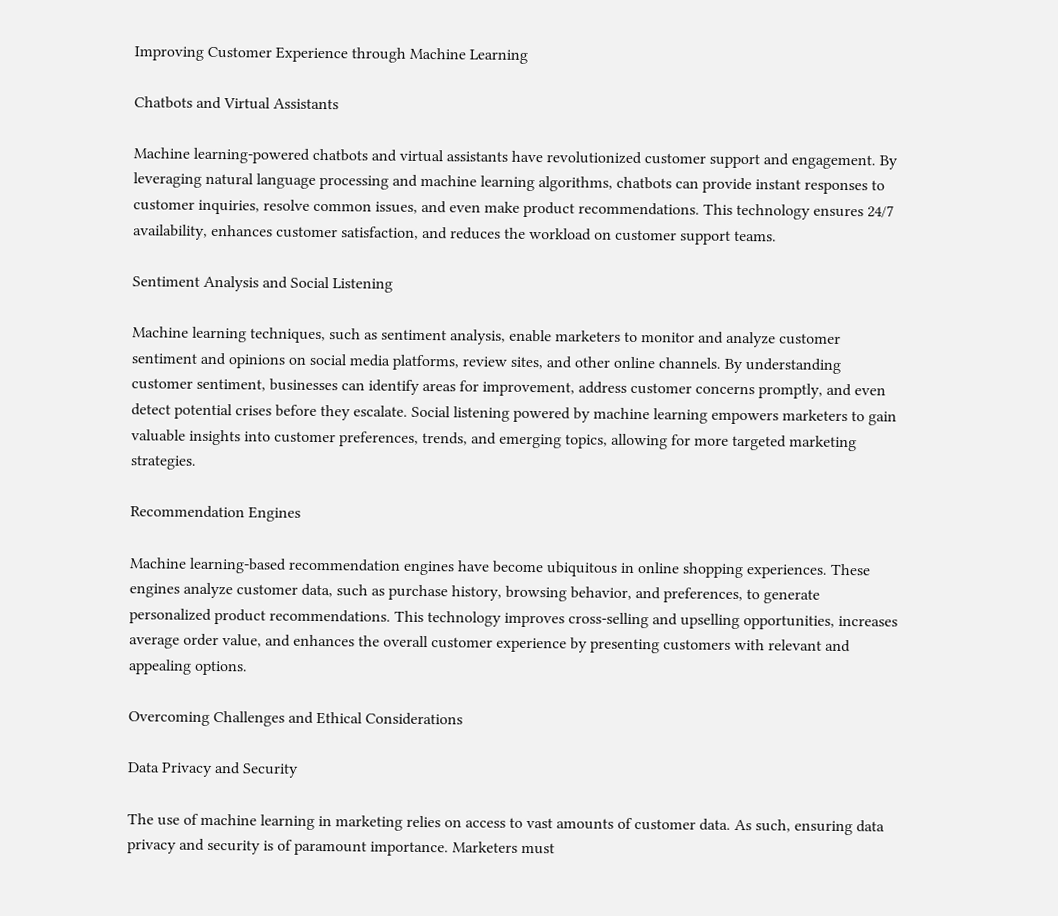Improving Customer Experience through Machine Learning

Chatbots and Virtual Assistants

Machine learning-powered chatbots and virtual assistants have revolutionized customer support and engagement. By leveraging natural language processing and machine learning algorithms, chatbots can provide instant responses to customer inquiries, resolve common issues, and even make product recommendations. This technology ensures 24/7 availability, enhances customer satisfaction, and reduces the workload on customer support teams.

Sentiment Analysis and Social Listening

Machine learning techniques, such as sentiment analysis, enable marketers to monitor and analyze customer sentiment and opinions on social media platforms, review sites, and other online channels. By understanding customer sentiment, businesses can identify areas for improvement, address customer concerns promptly, and even detect potential crises before they escalate. Social listening powered by machine learning empowers marketers to gain valuable insights into customer preferences, trends, and emerging topics, allowing for more targeted marketing strategies.

Recommendation Engines

Machine learning-based recommendation engines have become ubiquitous in online shopping experiences. These engines analyze customer data, such as purchase history, browsing behavior, and preferences, to generate personalized product recommendations. This technology improves cross-selling and upselling opportunities, increases average order value, and enhances the overall customer experience by presenting customers with relevant and appealing options.

Overcoming Challenges and Ethical Considerations

Data Privacy and Security

The use of machine learning in marketing relies on access to vast amounts of customer data. As such, ensuring data privacy and security is of paramount importance. Marketers must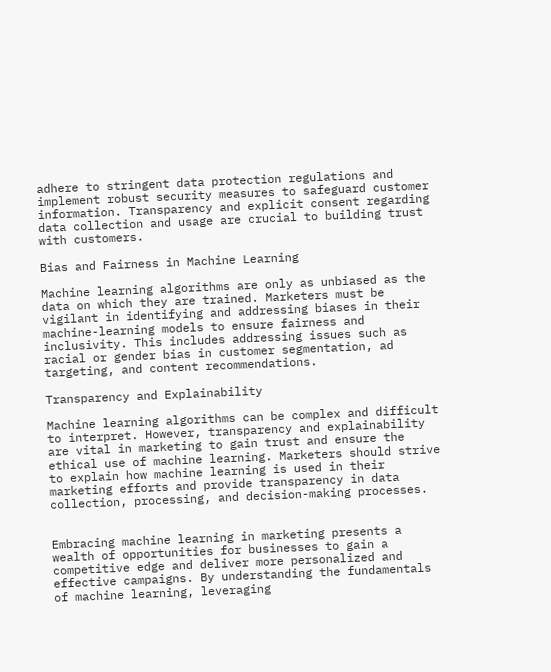adhere to stringent data protection regulations and implement robust security measures to safeguard customer information. Transparency and explicit consent regarding data collection and usage are crucial to building trust with customers.

Bias and Fairness in Machine Learning

Machine learning algorithms are only as unbiased as the data on which they are trained. Marketers must be vigilant in identifying and addressing biases in their machine-learning models to ensure fairness and inclusivity. This includes addressing issues such as racial or gender bias in customer segmentation, ad targeting, and content recommendations.

Transparency and Explainability

Machine learning algorithms can be complex and difficult to interpret. However, transparency and explainability are vital in marketing to gain trust and ensure the ethical use of machine learning. Marketers should strive to explain how machine learning is used in their marketing efforts and provide transparency in data collection, processing, and decision-making processes.


Embracing machine learning in marketing presents a wealth of opportunities for businesses to gain a competitive edge and deliver more personalized and effective campaigns. By understanding the fundamentals of machine learning, leveraging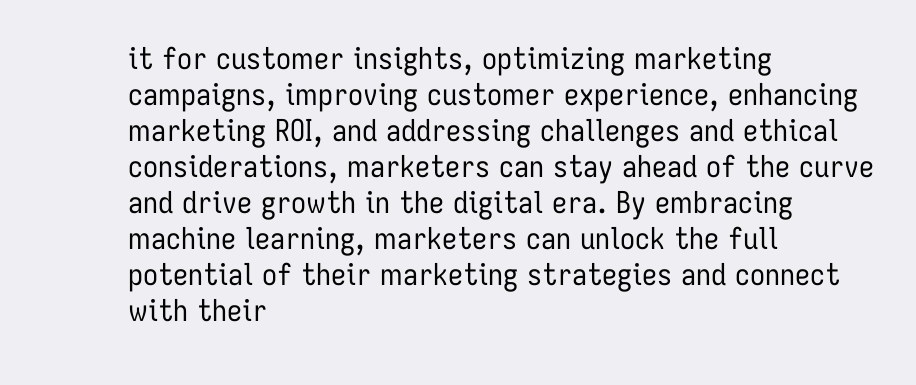it for customer insights, optimizing marketing campaigns, improving customer experience, enhancing marketing ROI, and addressing challenges and ethical considerations, marketers can stay ahead of the curve and drive growth in the digital era. By embracing machine learning, marketers can unlock the full potential of their marketing strategies and connect with their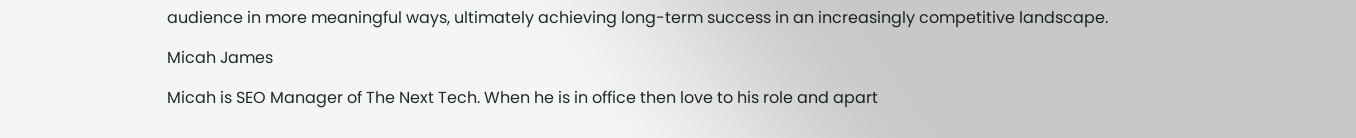audience in more meaningful ways, ultimately achieving long-term success in an increasingly competitive landscape.

Micah James

Micah is SEO Manager of The Next Tech. When he is in office then love to his role and apart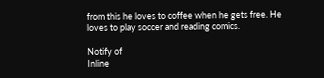from this he loves to coffee when he gets free. He loves to play soccer and reading comics.

Notify of
Inline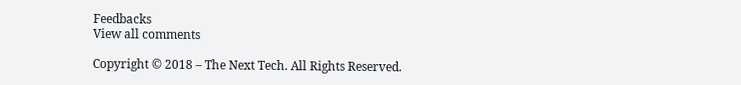Feedbacks
View all comments

Copyright © 2018 – The Next Tech. All Rights Reserved.